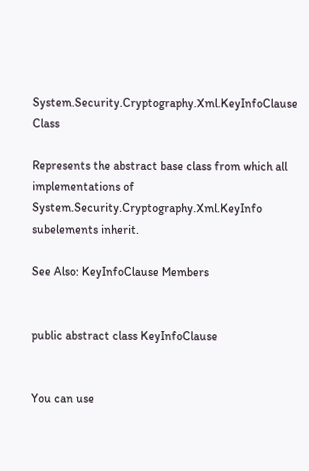System.Security.Cryptography.Xml.KeyInfoClause Class

Represents the abstract base class from which all implementations of System.Security.Cryptography.Xml.KeyInfo subelements inherit.

See Also: KeyInfoClause Members


public abstract class KeyInfoClause


You can use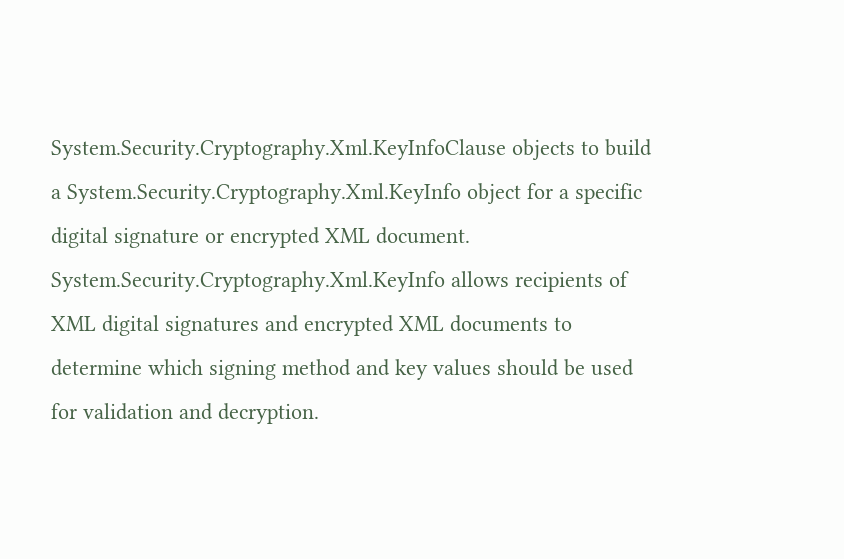System.Security.Cryptography.Xml.KeyInfoClause objects to build a System.Security.Cryptography.Xml.KeyInfo object for a specific digital signature or encrypted XML document. System.Security.Cryptography.Xml.KeyInfo allows recipients of XML digital signatures and encrypted XML documents to determine which signing method and key values should be used for validation and decryption.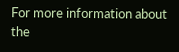For more information about the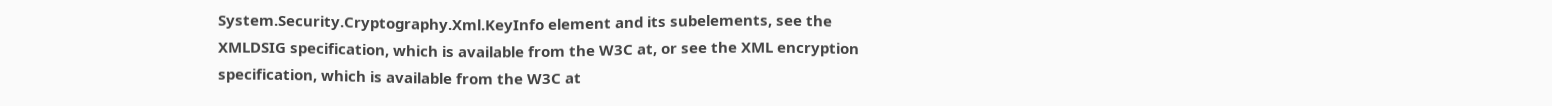System.Security.Cryptography.Xml.KeyInfo element and its subelements, see the XMLDSIG specification, which is available from the W3C at, or see the XML encryption specification, which is available from the W3C at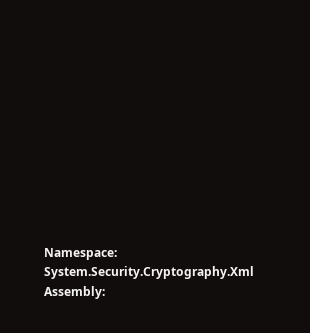Namespace: System.Security.Cryptography.Xml
Assembly: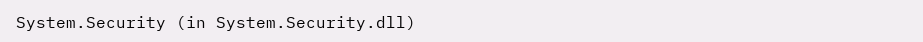System.Security (in System.Security.dll)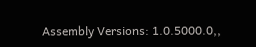Assembly Versions: 1.0.5000.0,,